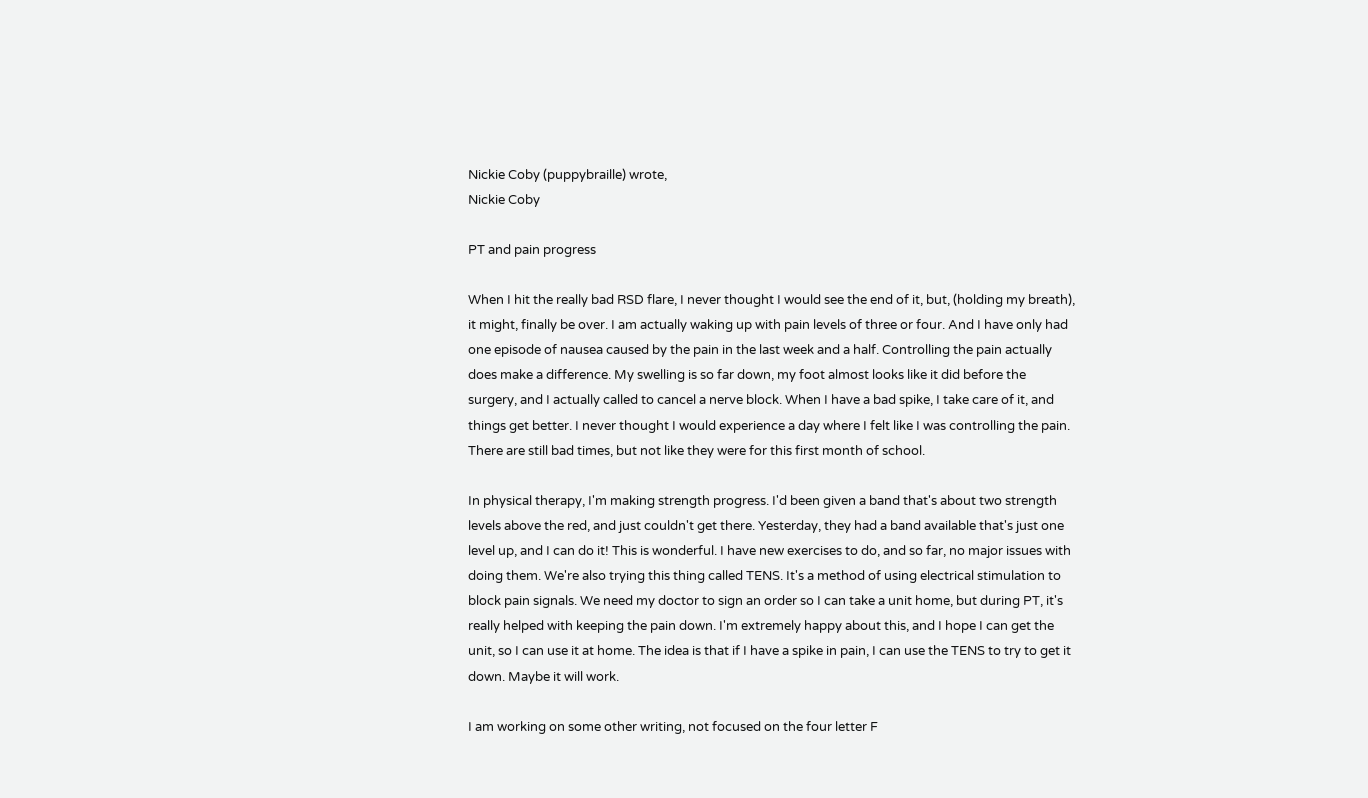Nickie Coby (puppybraille) wrote,
Nickie Coby

PT and pain progress

When I hit the really bad RSD flare, I never thought I would see the end of it, but, (holding my breath), it might, finally be over. I am actually waking up with pain levels of three or four. And I have only had one episode of nausea caused by the pain in the last week and a half. Controlling the pain actually does make a difference. My swelling is so far down, my foot almost looks like it did before the surgery, and I actually called to cancel a nerve block. When I have a bad spike, I take care of it, and things get better. I never thought I would experience a day where I felt like I was controlling the pain. There are still bad times, but not like they were for this first month of school.

In physical therapy, I'm making strength progress. I'd been given a band that's about two strength levels above the red, and just couldn't get there. Yesterday, they had a band available that's just one level up, and I can do it! This is wonderful. I have new exercises to do, and so far, no major issues with doing them. We're also trying this thing called TENS. It's a method of using electrical stimulation to block pain signals. We need my doctor to sign an order so I can take a unit home, but during PT, it's really helped with keeping the pain down. I'm extremely happy about this, and I hope I can get the unit, so I can use it at home. The idea is that if I have a spike in pain, I can use the TENS to try to get it down. Maybe it will work.

I am working on some other writing, not focused on the four letter F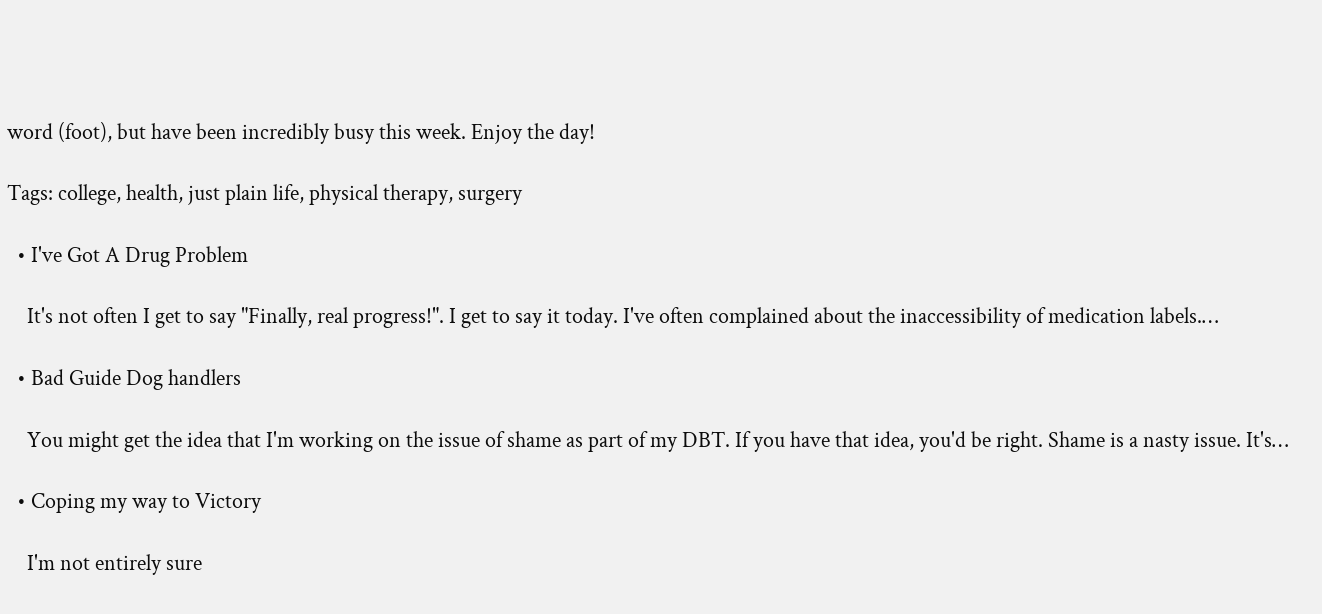word (foot), but have been incredibly busy this week. Enjoy the day!

Tags: college, health, just plain life, physical therapy, surgery

  • I've Got A Drug Problem

    It's not often I get to say "Finally, real progress!". I get to say it today. I've often complained about the inaccessibility of medication labels.…

  • Bad Guide Dog handlers

    You might get the idea that I'm working on the issue of shame as part of my DBT. If you have that idea, you'd be right. Shame is a nasty issue. It's…

  • Coping my way to Victory

    I'm not entirely sure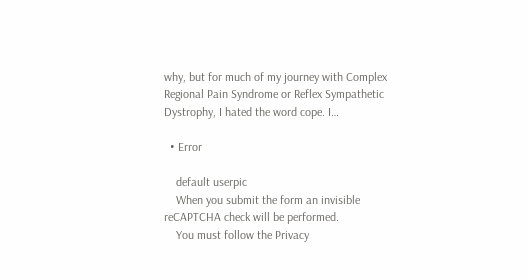why, but for much of my journey with Complex Regional Pain Syndrome or Reflex Sympathetic Dystrophy, I hated the word cope. I…

  • Error

    default userpic
    When you submit the form an invisible reCAPTCHA check will be performed.
    You must follow the Privacy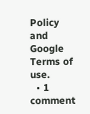Policy and Google Terms of use.
  • 1 comment